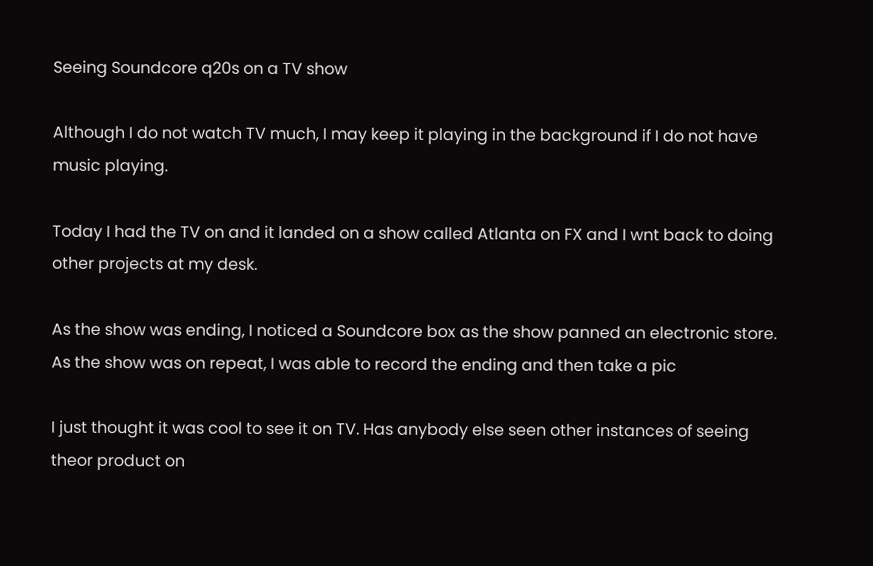Seeing Soundcore q20s on a TV show

Although I do not watch TV much, I may keep it playing in the background if I do not have music playing.

Today I had the TV on and it landed on a show called Atlanta on FX and I wnt back to doing other projects at my desk.

As the show was ending, I noticed a Soundcore box as the show panned an electronic store. As the show was on repeat, I was able to record the ending and then take a pic

I just thought it was cool to see it on TV. Has anybody else seen other instances of seeing theor product on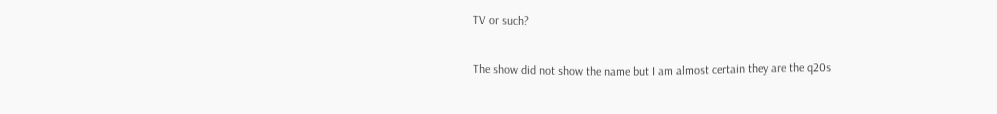TV or such?

The show did not show the name but I am almost certain they are the q20s